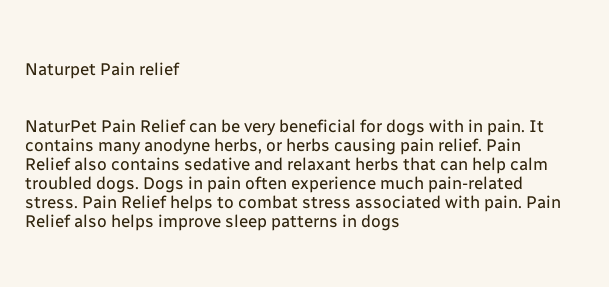Naturpet Pain relief


NaturPet Pain Relief can be very beneficial for dogs with in pain. It contains many anodyne herbs, or herbs causing pain relief. Pain Relief also contains sedative and relaxant herbs that can help calm troubled dogs. Dogs in pain often experience much pain-related stress. Pain Relief helps to combat stress associated with pain. Pain Relief also helps improve sleep patterns in dogs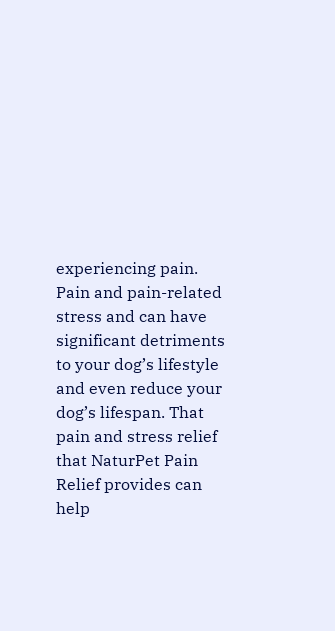experiencing pain. Pain and pain-related stress and can have significant detriments to your dog’s lifestyle and even reduce your dog’s lifespan. That pain and stress relief that NaturPet Pain Relief provides can help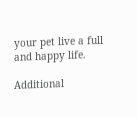your pet live a full and happy life.

Additional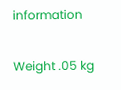information

Weight .05 kg